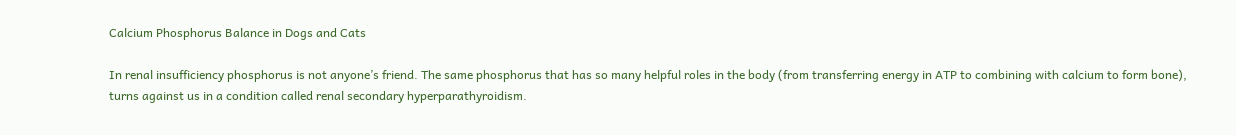Calcium Phosphorus Balance in Dogs and Cats

In renal insufficiency phosphorus is not anyone’s friend. The same phosphorus that has so many helpful roles in the body (from transferring energy in ATP to combining with calcium to form bone), turns against us in a condition called renal secondary hyperparathyroidism.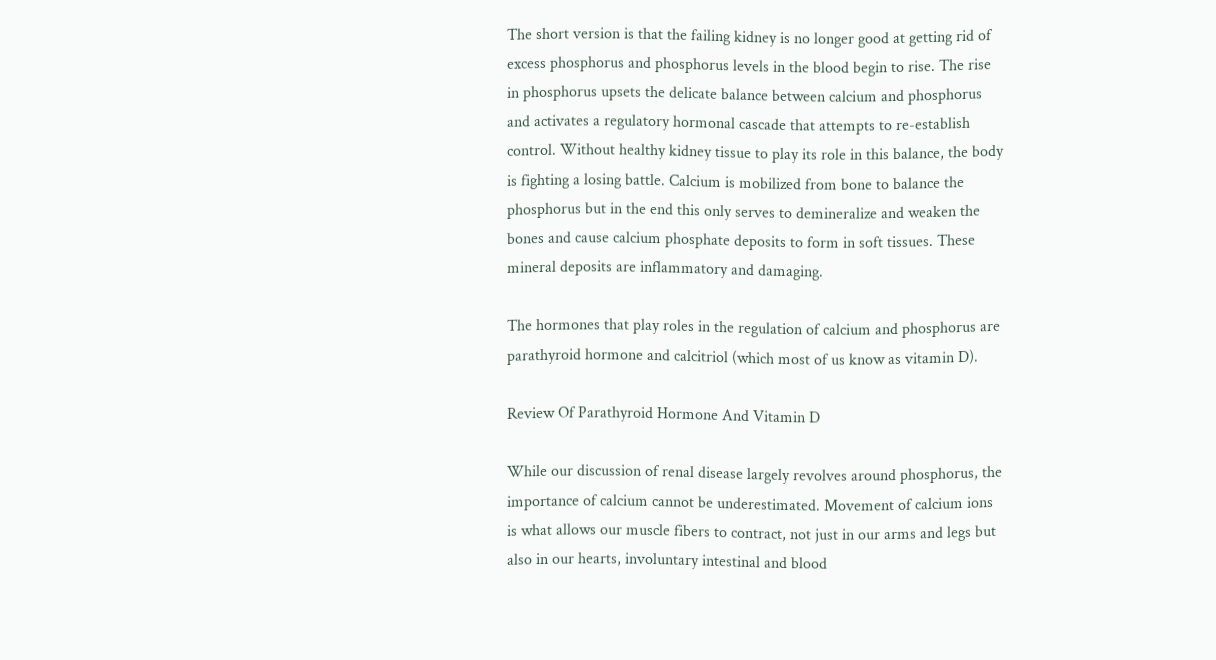The short version is that the failing kidney is no longer good at getting rid of excess phosphorus and phosphorus levels in the blood begin to rise. The rise in phosphorus upsets the delicate balance between calcium and phosphorus and activates a regulatory hormonal cascade that attempts to re-establish control. Without healthy kidney tissue to play its role in this balance, the body is fighting a losing battle. Calcium is mobilized from bone to balance the phosphorus but in the end this only serves to demineralize and weaken the bones and cause calcium phosphate deposits to form in soft tissues. These mineral deposits are inflammatory and damaging.

The hormones that play roles in the regulation of calcium and phosphorus are parathyroid hormone and calcitriol (which most of us know as vitamin D).

Review Of Parathyroid Hormone And Vitamin D

While our discussion of renal disease largely revolves around phosphorus, the importance of calcium cannot be underestimated. Movement of calcium ions is what allows our muscle fibers to contract, not just in our arms and legs but also in our hearts, involuntary intestinal and blood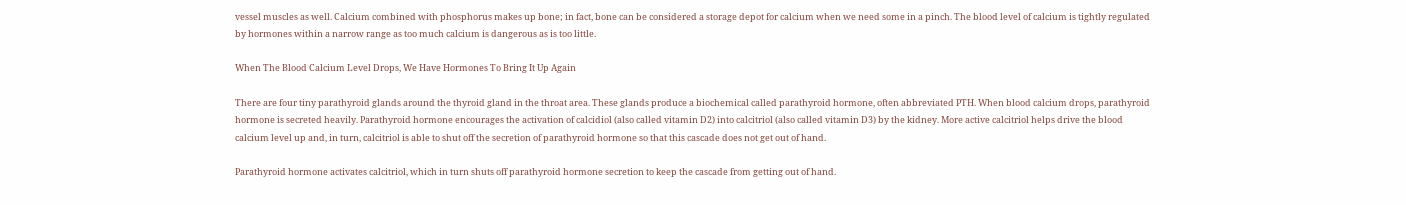vessel muscles as well. Calcium combined with phosphorus makes up bone; in fact, bone can be considered a storage depot for calcium when we need some in a pinch. The blood level of calcium is tightly regulated by hormones within a narrow range as too much calcium is dangerous as is too little.

When The Blood Calcium Level Drops, We Have Hormones To Bring It Up Again

There are four tiny parathyroid glands around the thyroid gland in the throat area. These glands produce a biochemical called parathyroid hormone, often abbreviated PTH. When blood calcium drops, parathyroid hormone is secreted heavily. Parathyroid hormone encourages the activation of calcidiol (also called vitamin D2) into calcitriol (also called vitamin D3) by the kidney. More active calcitriol helps drive the blood calcium level up and, in turn, calcitriol is able to shut off the secretion of parathyroid hormone so that this cascade does not get out of hand.

Parathyroid hormone activates calcitriol, which in turn shuts off parathyroid hormone secretion to keep the cascade from getting out of hand.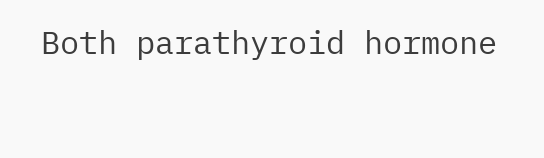Both parathyroid hormone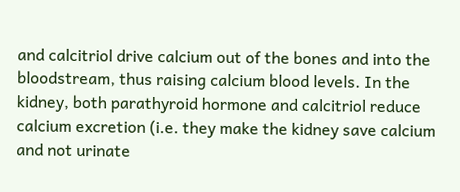and calcitriol drive calcium out of the bones and into the bloodstream, thus raising calcium blood levels. In the kidney, both parathyroid hormone and calcitriol reduce calcium excretion (i.e. they make the kidney save calcium and not urinate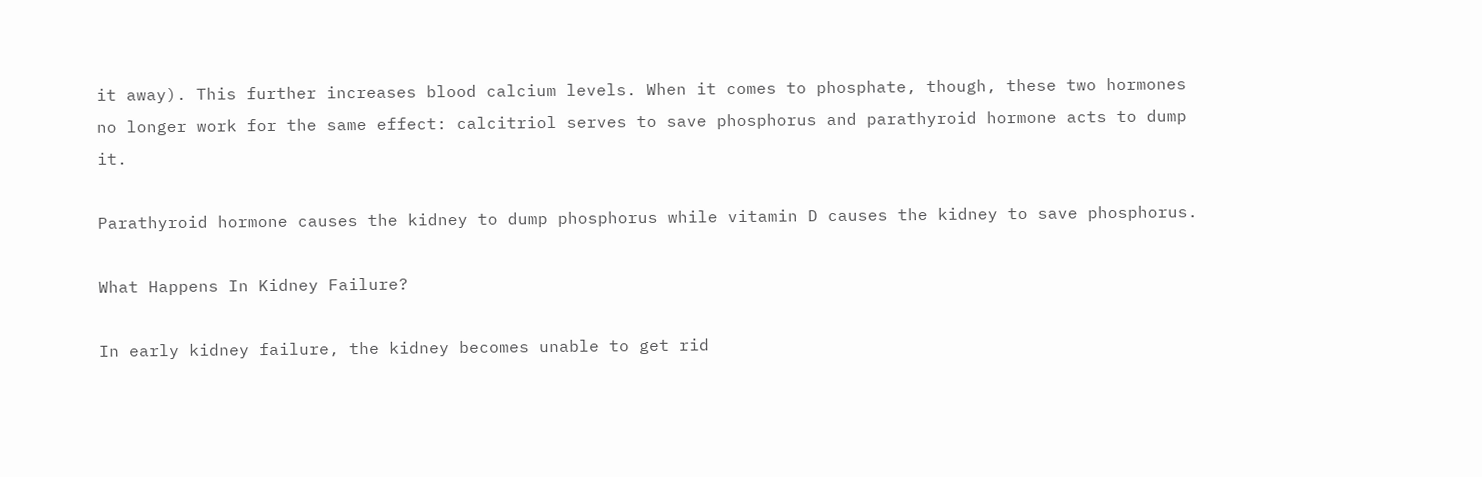it away). This further increases blood calcium levels. When it comes to phosphate, though, these two hormones no longer work for the same effect: calcitriol serves to save phosphorus and parathyroid hormone acts to dump it.

Parathyroid hormone causes the kidney to dump phosphorus while vitamin D causes the kidney to save phosphorus.

What Happens In Kidney Failure?

In early kidney failure, the kidney becomes unable to get rid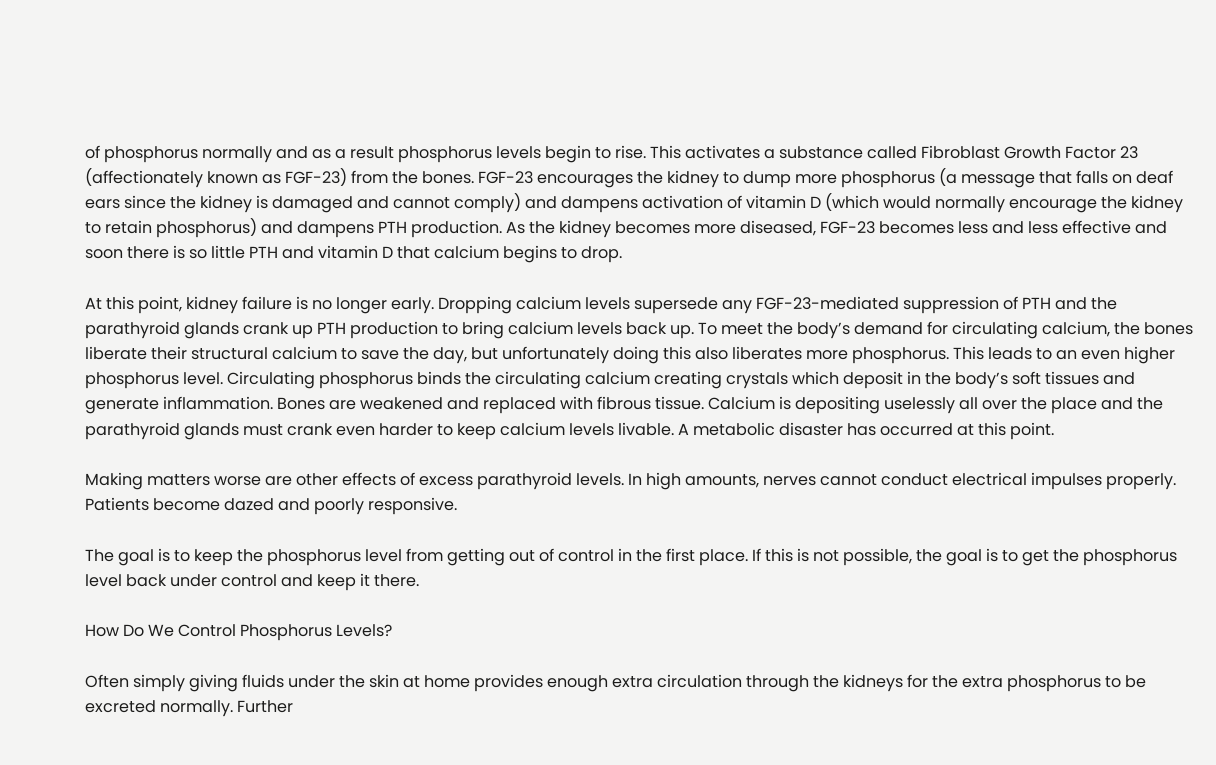of phosphorus normally and as a result phosphorus levels begin to rise. This activates a substance called Fibroblast Growth Factor 23 (affectionately known as FGF-23) from the bones. FGF-23 encourages the kidney to dump more phosphorus (a message that falls on deaf ears since the kidney is damaged and cannot comply) and dampens activation of vitamin D (which would normally encourage the kidney to retain phosphorus) and dampens PTH production. As the kidney becomes more diseased, FGF-23 becomes less and less effective and soon there is so little PTH and vitamin D that calcium begins to drop.

At this point, kidney failure is no longer early. Dropping calcium levels supersede any FGF-23-mediated suppression of PTH and the parathyroid glands crank up PTH production to bring calcium levels back up. To meet the body’s demand for circulating calcium, the bones liberate their structural calcium to save the day, but unfortunately doing this also liberates more phosphorus. This leads to an even higher phosphorus level. Circulating phosphorus binds the circulating calcium creating crystals which deposit in the body’s soft tissues and generate inflammation. Bones are weakened and replaced with fibrous tissue. Calcium is depositing uselessly all over the place and the parathyroid glands must crank even harder to keep calcium levels livable. A metabolic disaster has occurred at this point.

Making matters worse are other effects of excess parathyroid levels. In high amounts, nerves cannot conduct electrical impulses properly. Patients become dazed and poorly responsive.

The goal is to keep the phosphorus level from getting out of control in the first place. If this is not possible, the goal is to get the phosphorus level back under control and keep it there.

How Do We Control Phosphorus Levels?

Often simply giving fluids under the skin at home provides enough extra circulation through the kidneys for the extra phosphorus to be excreted normally. Further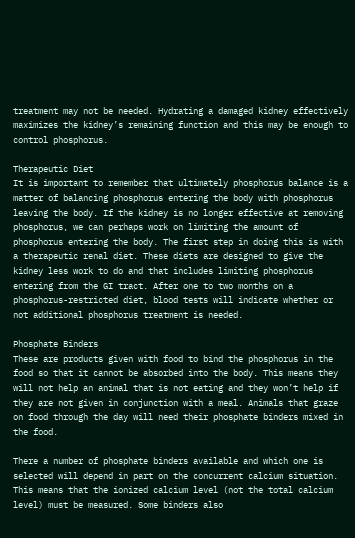treatment may not be needed. Hydrating a damaged kidney effectively maximizes the kidney’s remaining function and this may be enough to control phosphorus.

Therapeutic Diet
It is important to remember that ultimately phosphorus balance is a matter of balancing phosphorus entering the body with phosphorus leaving the body. If the kidney is no longer effective at removing phosphorus, we can perhaps work on limiting the amount of phosphorus entering the body. The first step in doing this is with a therapeutic renal diet. These diets are designed to give the kidney less work to do and that includes limiting phosphorus entering from the GI tract. After one to two months on a phosphorus-restricted diet, blood tests will indicate whether or not additional phosphorus treatment is needed.

Phosphate Binders
These are products given with food to bind the phosphorus in the food so that it cannot be absorbed into the body. This means they will not help an animal that is not eating and they won’t help if they are not given in conjunction with a meal. Animals that graze on food through the day will need their phosphate binders mixed in the food.

There a number of phosphate binders available and which one is selected will depend in part on the concurrent calcium situation. This means that the ionized calcium level (not the total calcium level) must be measured. Some binders also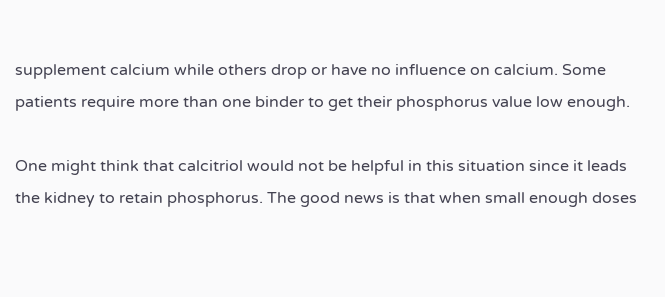supplement calcium while others drop or have no influence on calcium. Some patients require more than one binder to get their phosphorus value low enough.

One might think that calcitriol would not be helpful in this situation since it leads the kidney to retain phosphorus. The good news is that when small enough doses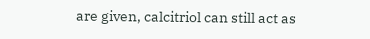are given, calcitriol can still act as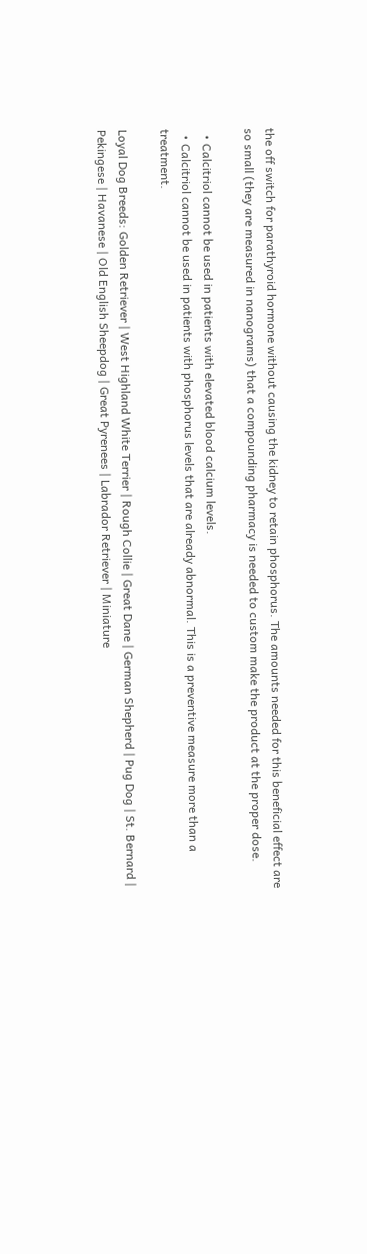the off switch for parathyroid hormone without causing the kidney to retain phosphorus. The amounts needed for this beneficial effect are so small (they are measured in nanograms) that a compounding pharmacy is needed to custom make the product at the proper dose.

  • Calcitriol cannot be used in patients with elevated blood calcium levels.
  • Calcitriol cannot be used in patients with phosphorus levels that are already abnormal. This is a preventive measure more than a treatment.

Loyal Dog Breeds: Golden Retriever | West Highland White Terrier | Rough Collie | Great Dane | German Shepherd | Pug Dog | St. Bernard | Pekingese | Havanese | Old English Sheepdog | Great Pyrenees | Labrador Retriever | Miniature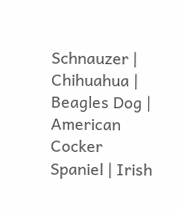Schnauzer | Chihuahua | Beagles Dog | American Cocker Spaniel | Irish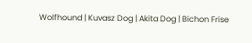Wolfhound | Kuvasz Dog | Akita Dog | Bichon Frise